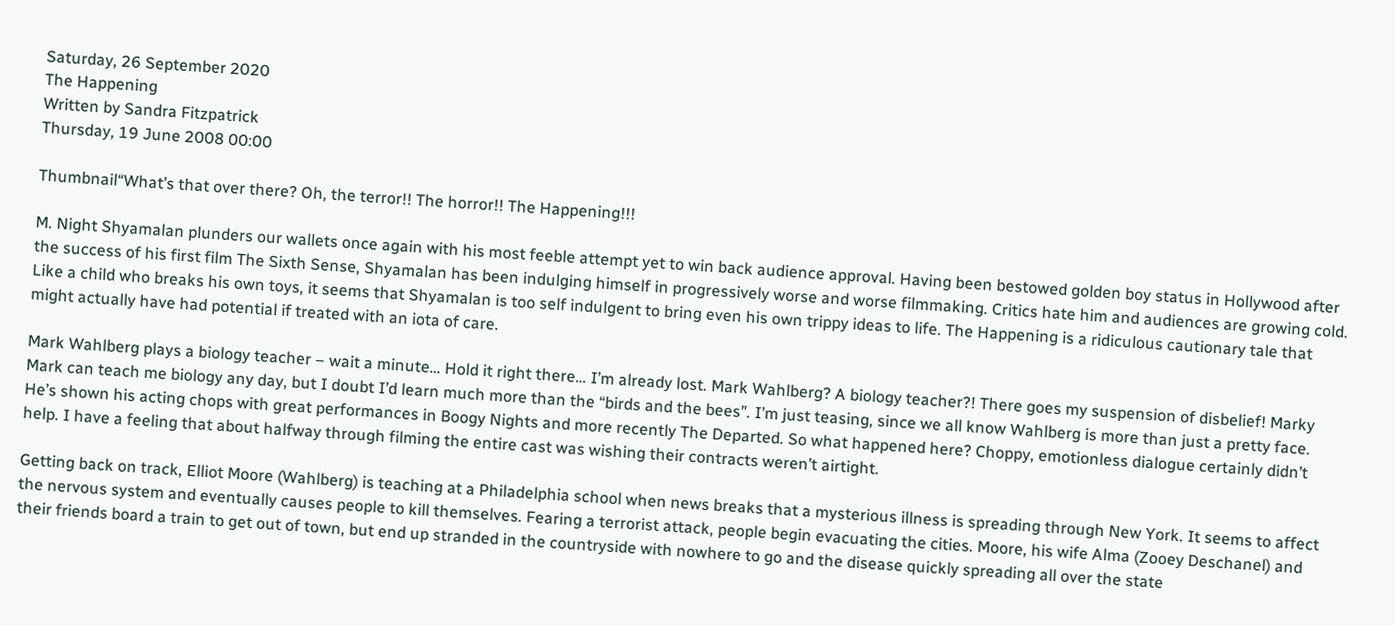Saturday, 26 September 2020
The Happening
Written by Sandra Fitzpatrick
Thursday, 19 June 2008 00:00

Thumbnail“What’s that over there? Oh, the terror!! The horror!! The Happening!!!

M. Night Shyamalan plunders our wallets once again with his most feeble attempt yet to win back audience approval. Having been bestowed golden boy status in Hollywood after the success of his first film The Sixth Sense, Shyamalan has been indulging himself in progressively worse and worse filmmaking. Critics hate him and audiences are growing cold. Like a child who breaks his own toys, it seems that Shyamalan is too self indulgent to bring even his own trippy ideas to life. The Happening is a ridiculous cautionary tale that might actually have had potential if treated with an iota of care.

Mark Wahlberg plays a biology teacher – wait a minute… Hold it right there… I’m already lost. Mark Wahlberg? A biology teacher?! There goes my suspension of disbelief! Marky Mark can teach me biology any day, but I doubt I’d learn much more than the “birds and the bees”. I’m just teasing, since we all know Wahlberg is more than just a pretty face. He’s shown his acting chops with great performances in Boogy Nights and more recently The Departed. So what happened here? Choppy, emotionless dialogue certainly didn’t help. I have a feeling that about halfway through filming the entire cast was wishing their contracts weren’t airtight.

Getting back on track, Elliot Moore (Wahlberg) is teaching at a Philadelphia school when news breaks that a mysterious illness is spreading through New York. It seems to affect the nervous system and eventually causes people to kill themselves. Fearing a terrorist attack, people begin evacuating the cities. Moore, his wife Alma (Zooey Deschanel) and their friends board a train to get out of town, but end up stranded in the countryside with nowhere to go and the disease quickly spreading all over the state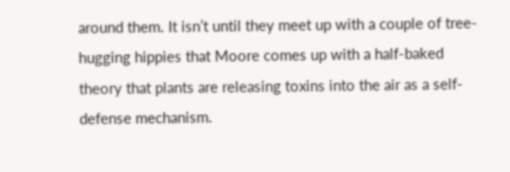around them. It isn’t until they meet up with a couple of tree-hugging hippies that Moore comes up with a half-baked theory that plants are releasing toxins into the air as a self-defense mechanism.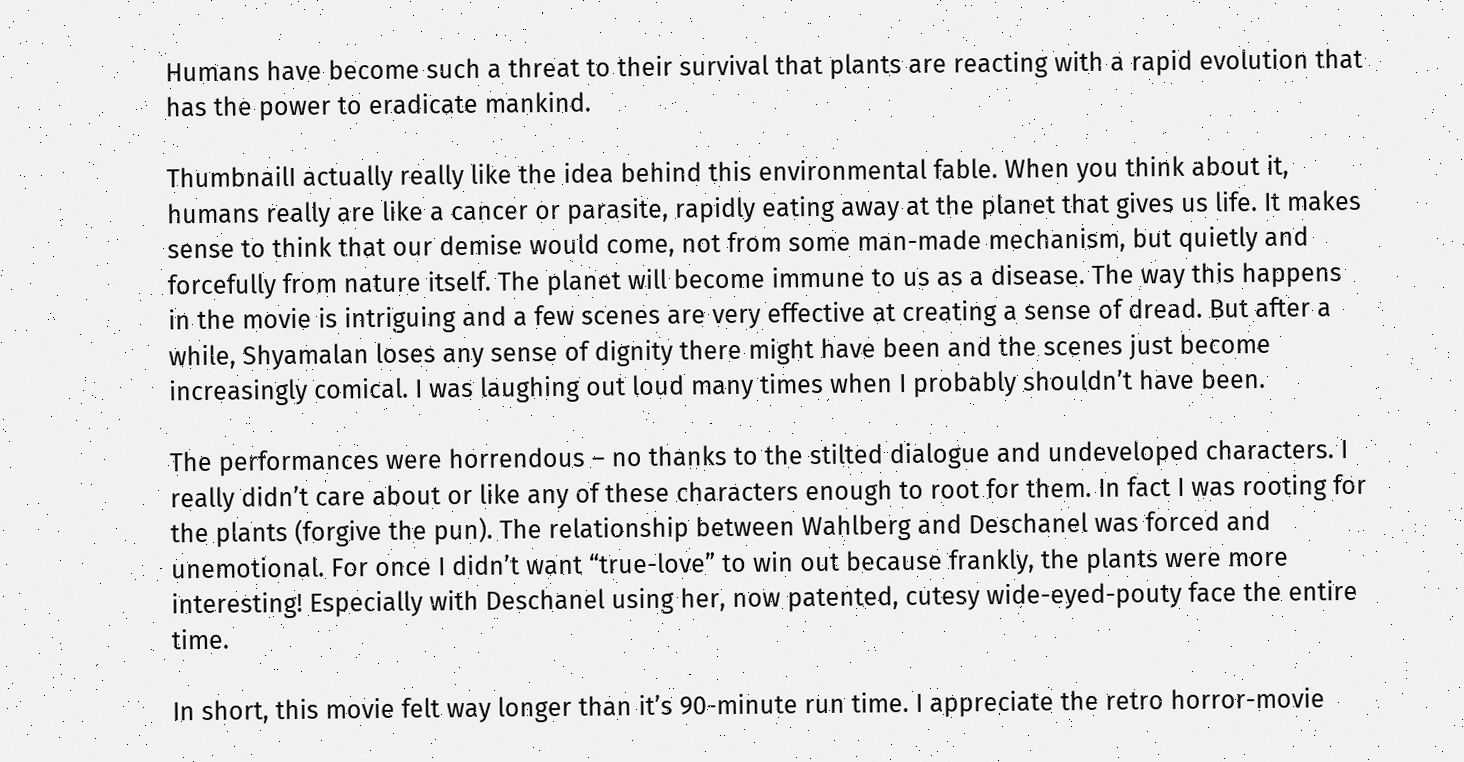Humans have become such a threat to their survival that plants are reacting with a rapid evolution that has the power to eradicate mankind.

ThumbnailI actually really like the idea behind this environmental fable. When you think about it, humans really are like a cancer or parasite, rapidly eating away at the planet that gives us life. It makes sense to think that our demise would come, not from some man-made mechanism, but quietly and forcefully from nature itself. The planet will become immune to us as a disease. The way this happens in the movie is intriguing and a few scenes are very effective at creating a sense of dread. But after a while, Shyamalan loses any sense of dignity there might have been and the scenes just become increasingly comical. I was laughing out loud many times when I probably shouldn’t have been.

The performances were horrendous – no thanks to the stilted dialogue and undeveloped characters. I really didn’t care about or like any of these characters enough to root for them. In fact I was rooting for the plants (forgive the pun). The relationship between Wahlberg and Deschanel was forced and unemotional. For once I didn’t want “true-love” to win out because frankly, the plants were more interesting! Especially with Deschanel using her, now patented, cutesy wide-eyed-pouty face the entire time.

In short, this movie felt way longer than it’s 90-minute run time. I appreciate the retro horror-movie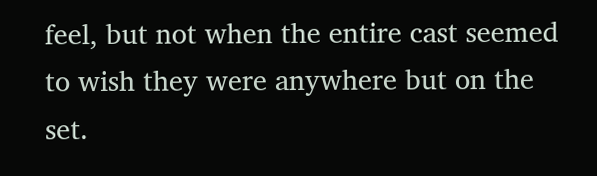feel, but not when the entire cast seemed to wish they were anywhere but on the set.